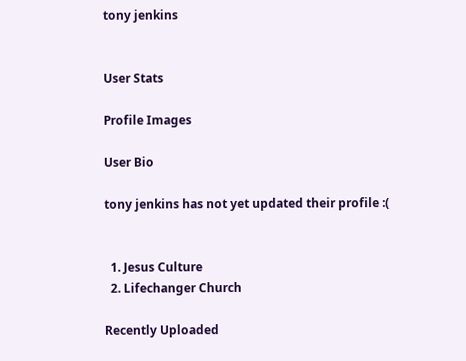tony jenkins


User Stats

Profile Images

User Bio

tony jenkins has not yet updated their profile :(


  1. Jesus Culture
  2. Lifechanger Church

Recently Uploaded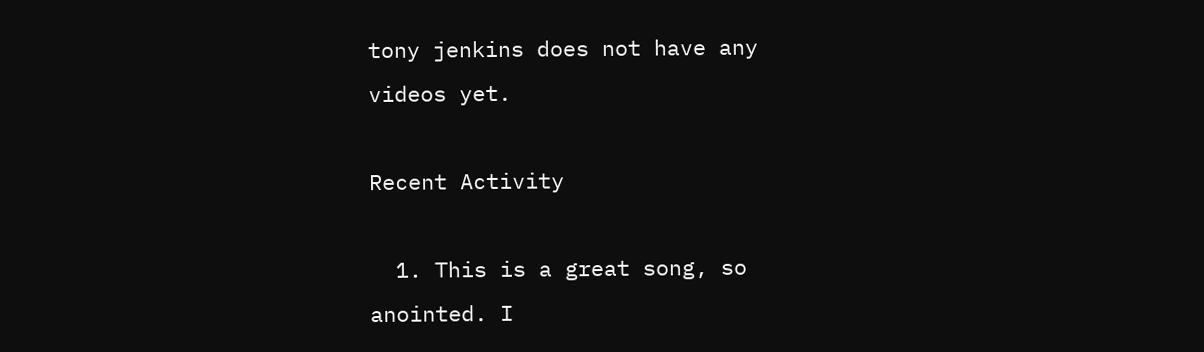tony jenkins does not have any videos yet.

Recent Activity

  1. This is a great song, so anointed. I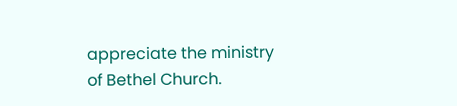appreciate the ministry of Bethel Church.